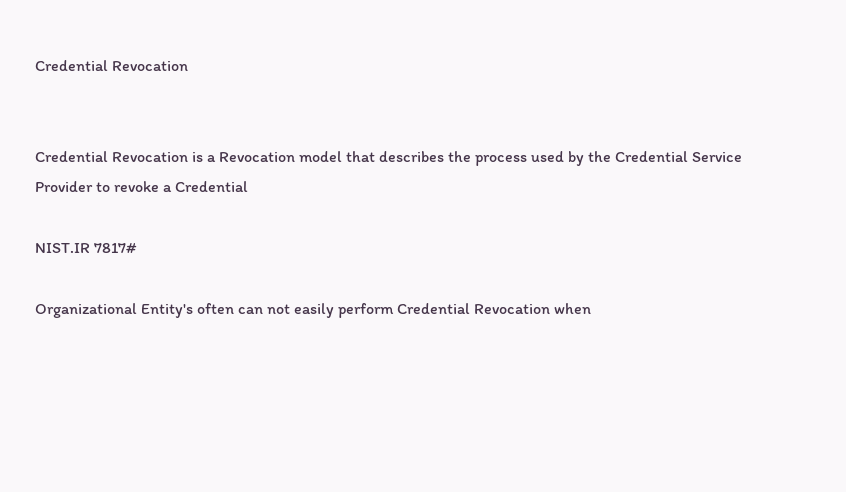Credential Revocation


Credential Revocation is a Revocation model that describes the process used by the Credential Service Provider to revoke a Credential

NIST.IR 7817#

Organizational Entity's often can not easily perform Credential Revocation when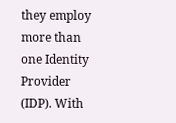they employ more than one Identity Provider (IDP). With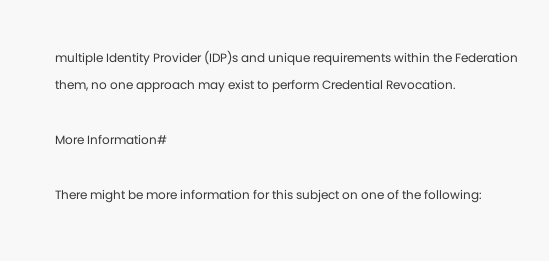multiple Identity Provider (IDP)s and unique requirements within the Federation them, no one approach may exist to perform Credential Revocation.

More Information#

There might be more information for this subject on one of the following: